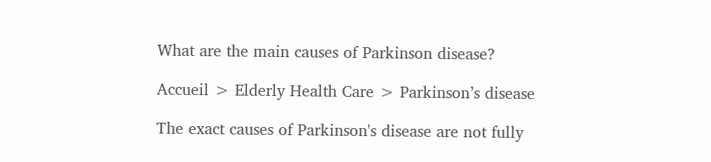What are the main causes of Parkinson disease?

Accueil > Elderly Health Care > Parkinson’s disease

The exact causes of Parkinson's disease are not fully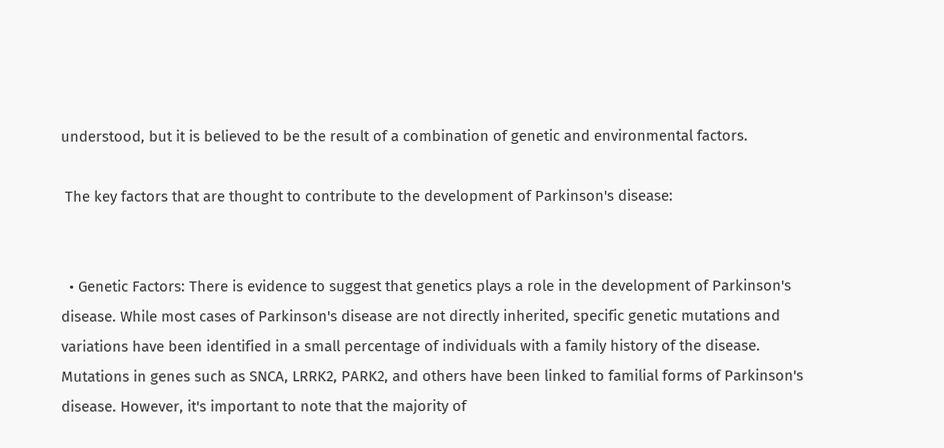understood, but it is believed to be the result of a combination of genetic and environmental factors.

 The key factors that are thought to contribute to the development of Parkinson's disease:


  • Genetic Factors: There is evidence to suggest that genetics plays a role in the development of Parkinson's disease. While most cases of Parkinson's disease are not directly inherited, specific genetic mutations and variations have been identified in a small percentage of individuals with a family history of the disease. Mutations in genes such as SNCA, LRRK2, PARK2, and others have been linked to familial forms of Parkinson's disease. However, it's important to note that the majority of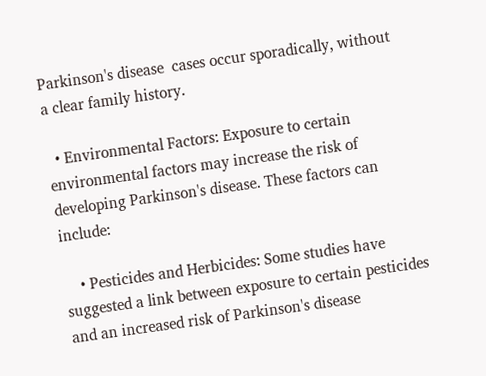Parkinson's disease  cases occur sporadically, without a clear family history.

  • Environmental Factors: Exposure to certain environmental factors may increase the risk of developing Parkinson's disease. These factors can include:

    • Pesticides and Herbicides: Some studies have suggested a link between exposure to certain pesticides and an increased risk of Parkinson's disease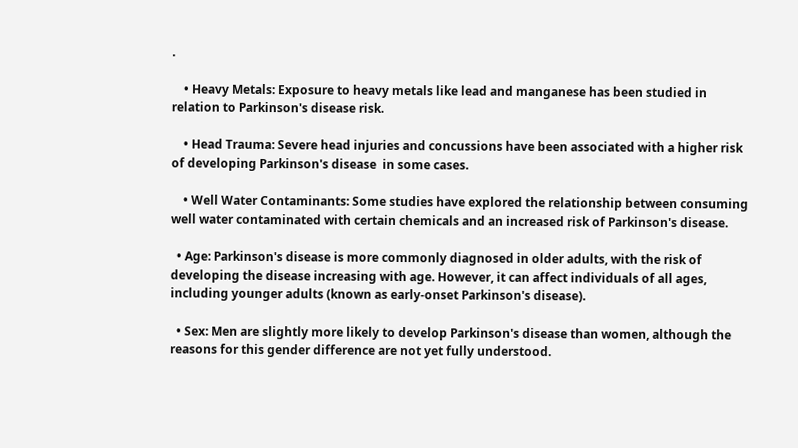.

    • Heavy Metals: Exposure to heavy metals like lead and manganese has been studied in relation to Parkinson's disease risk.

    • Head Trauma: Severe head injuries and concussions have been associated with a higher risk of developing Parkinson's disease  in some cases.

    • Well Water Contaminants: Some studies have explored the relationship between consuming well water contaminated with certain chemicals and an increased risk of Parkinson's disease.

  • Age: Parkinson's disease is more commonly diagnosed in older adults, with the risk of developing the disease increasing with age. However, it can affect individuals of all ages, including younger adults (known as early-onset Parkinson's disease).

  • Sex: Men are slightly more likely to develop Parkinson's disease than women, although the reasons for this gender difference are not yet fully understood.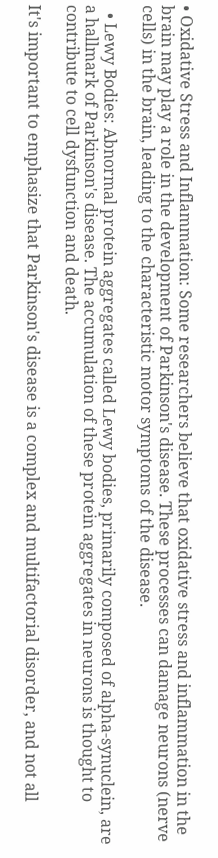• Oxidative Stress and Inflammation: Some researchers believe that oxidative stress and inflammation in the brain may play a role in the development of Parkinson's disease. These processes can damage neurons (nerve cells) in the brain, leading to the characteristic motor symptoms of the disease.

  • Lewy Bodies: Abnormal protein aggregates called Lewy bodies, primarily composed of alpha-synuclein, are a hallmark of Parkinson's disease. The accumulation of these protein aggregates in neurons is thought to contribute to cell dysfunction and death.

It's important to emphasize that Parkinson's disease is a complex and multifactorial disorder, and not all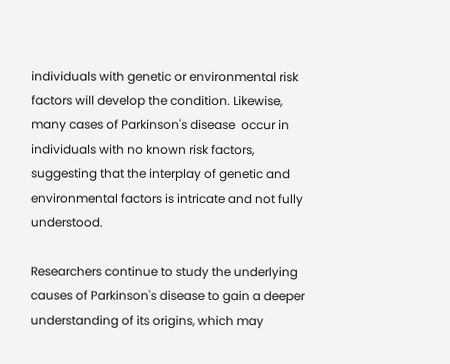individuals with genetic or environmental risk factors will develop the condition. Likewise, many cases of Parkinson's disease  occur in individuals with no known risk factors, suggesting that the interplay of genetic and environmental factors is intricate and not fully understood.

Researchers continue to study the underlying causes of Parkinson's disease to gain a deeper understanding of its origins, which may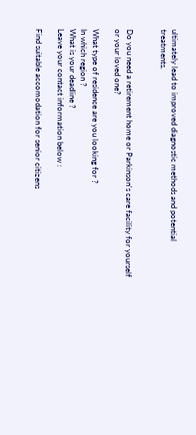ultimately lead to improved diagnostic methods and potential treatments.


Do you need a retirement home or Parkinson's care facility for yourself or your loved one?

What type of residence are you looking for ?
In which region ?
What is your deadline ?
Leave your contact information below :

Find suitable accomodation for senior citizens